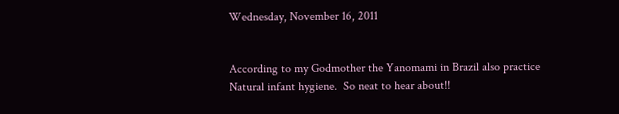Wednesday, November 16, 2011


According to my Godmother the Yanomami in Brazil also practice Natural infant hygiene.  So neat to hear about!!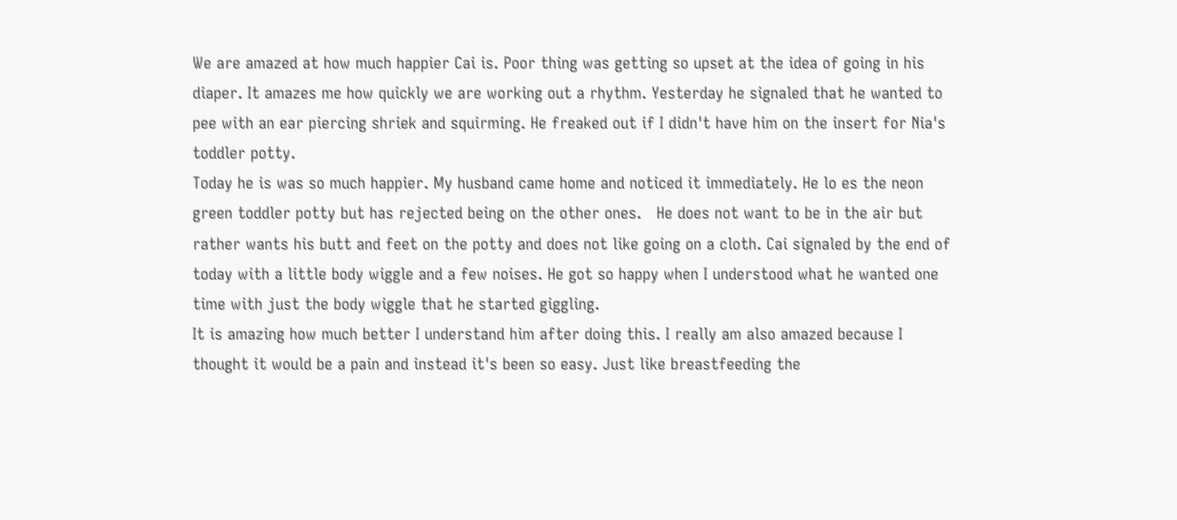We are amazed at how much happier Cai is. Poor thing was getting so upset at the idea of going in his diaper. It amazes me how quickly we are working out a rhythm. Yesterday he signaled that he wanted to pee with an ear piercing shriek and squirming. He freaked out if I didn't have him on the insert for Nia's toddler potty.
Today he is was so much happier. My husband came home and noticed it immediately. He lo es the neon green toddler potty but has rejected being on the other ones.   He does not want to be in the air but rather wants his butt and feet on the potty and does not like going on a cloth. Cai signaled by the end of today with a little body wiggle and a few noises. He got so happy when I understood what he wanted one time with just the body wiggle that he started giggling.
It is amazing how much better I understand him after doing this. I really am also amazed because I thought it would be a pain and instead it's been so easy. Just like breastfeeding the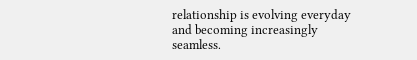relationship is evolving everyday and becoming increasingly seamless.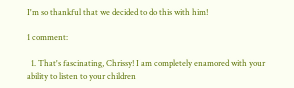I'm so thankful that we decided to do this with him!

1 comment:

  1. That's fascinating, Chrissy! I am completely enamored with your ability to listen to your children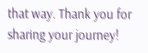that way. Thank you for sharing your journey!